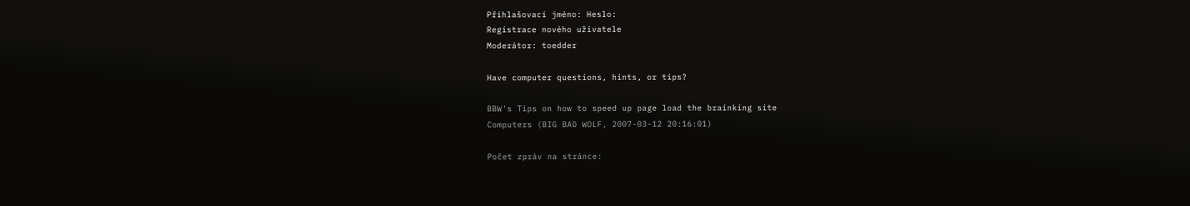Přihlašovací jméno: Heslo:
Registrace nového uživatele
Moderátor: toedder

Have computer questions, hints, or tips?

BBW's Tips on how to speed up page load the brainking site
Computers (BIG BAD WOLF, 2007-03-12 20:16:01)

Počet zpráv na stránce: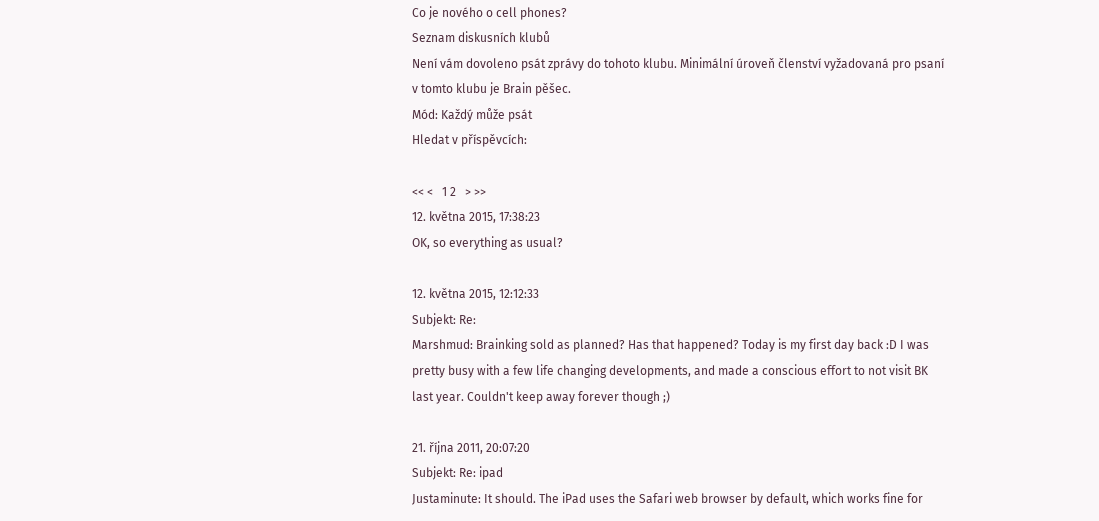Co je nového o cell phones?
Seznam diskusních klubů
Není vám dovoleno psát zprávy do tohoto klubu. Minimální úroveň členství vyžadovaná pro psaní v tomto klubu je Brain pěšec.
Mód: Každý může psát
Hledat v příspěvcích:

<< <   1 2   > >>
12. května 2015, 17:38:23
OK, so everything as usual?

12. května 2015, 12:12:33
Subjekt: Re:
Marshmud: Brainking sold as planned? Has that happened? Today is my first day back :D I was pretty busy with a few life changing developments, and made a conscious effort to not visit BK last year. Couldn't keep away forever though ;)

21. října 2011, 20:07:20
Subjekt: Re: ipad
Justaminute: It should. The iPad uses the Safari web browser by default, which works fine for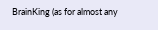BrainKing (as for almost any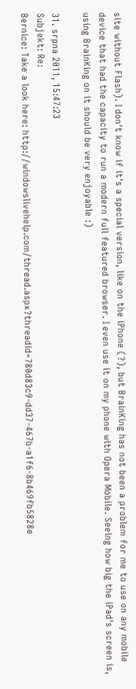site without Flash). I don't know if it's a special version, like on the iPhone (?), but BrainKing has not been a problem for me to use on any mobile device that had the capacity to run a modern full featured browser. I even use it on my phone with Opera Mobile. Seeing how big the iPad's screen is, using BrainKing on it should be very enjoyable :)

31. srpna 2011, 15:47:23
Subjekt: Re:
Bernice: Take a look here: http://windowslivehelp.com/thread.aspx?threadid=780d83c9-dd37-467b-a1f6-8b469fb5828e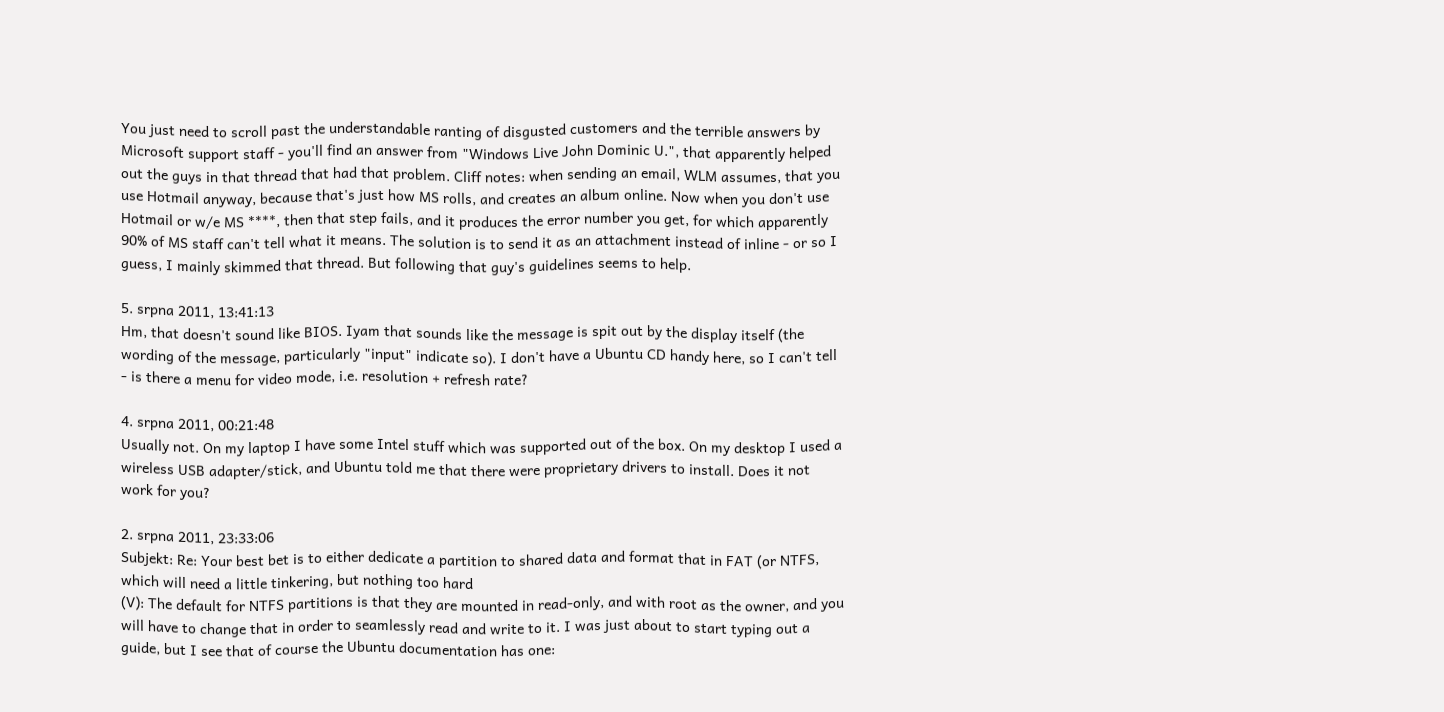You just need to scroll past the understandable ranting of disgusted customers and the terrible answers by Microsoft support staff - you'll find an answer from "Windows Live John Dominic U.", that apparently helped out the guys in that thread that had that problem. Cliff notes: when sending an email, WLM assumes, that you use Hotmail anyway, because that's just how MS rolls, and creates an album online. Now when you don't use Hotmail or w/e MS ****, then that step fails, and it produces the error number you get, for which apparently 90% of MS staff can't tell what it means. The solution is to send it as an attachment instead of inline - or so I guess, I mainly skimmed that thread. But following that guy's guidelines seems to help.

5. srpna 2011, 13:41:13
Hm, that doesn't sound like BIOS. Iyam that sounds like the message is spit out by the display itself (the wording of the message, particularly "input" indicate so). I don't have a Ubuntu CD handy here, so I can't tell - is there a menu for video mode, i.e. resolution + refresh rate?

4. srpna 2011, 00:21:48
Usually not. On my laptop I have some Intel stuff which was supported out of the box. On my desktop I used a wireless USB adapter/stick, and Ubuntu told me that there were proprietary drivers to install. Does it not work for you?

2. srpna 2011, 23:33:06
Subjekt: Re: Your best bet is to either dedicate a partition to shared data and format that in FAT (or NTFS, which will need a little tinkering, but nothing too hard
(V): The default for NTFS partitions is that they are mounted in read-only, and with root as the owner, and you will have to change that in order to seamlessly read and write to it. I was just about to start typing out a guide, but I see that of course the Ubuntu documentation has one: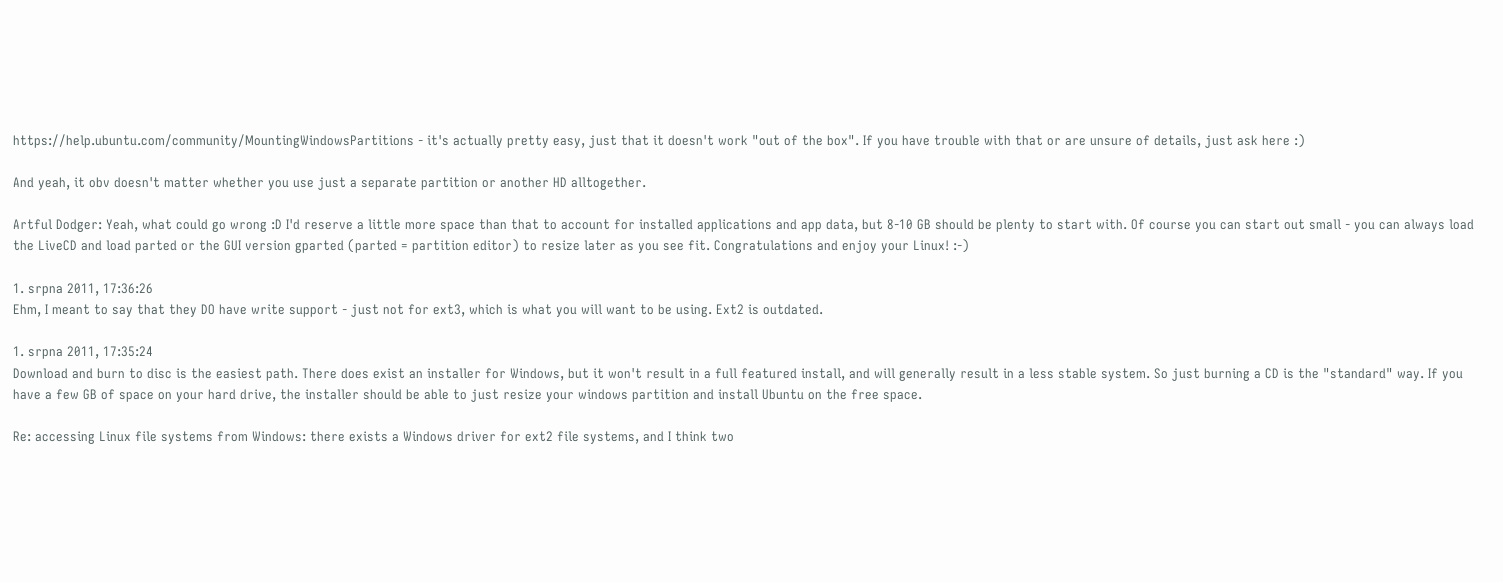https://help.ubuntu.com/community/MountingWindowsPartitions - it's actually pretty easy, just that it doesn't work "out of the box". If you have trouble with that or are unsure of details, just ask here :)

And yeah, it obv doesn't matter whether you use just a separate partition or another HD alltogether.

Artful Dodger: Yeah, what could go wrong :D I'd reserve a little more space than that to account for installed applications and app data, but 8-10 GB should be plenty to start with. Of course you can start out small - you can always load the LiveCD and load parted or the GUI version gparted (parted = partition editor) to resize later as you see fit. Congratulations and enjoy your Linux! :-)

1. srpna 2011, 17:36:26
Ehm, I meant to say that they DO have write support - just not for ext3, which is what you will want to be using. Ext2 is outdated.

1. srpna 2011, 17:35:24
Download and burn to disc is the easiest path. There does exist an installer for Windows, but it won't result in a full featured install, and will generally result in a less stable system. So just burning a CD is the "standard" way. If you have a few GB of space on your hard drive, the installer should be able to just resize your windows partition and install Ubuntu on the free space.

Re: accessing Linux file systems from Windows: there exists a Windows driver for ext2 file systems, and I think two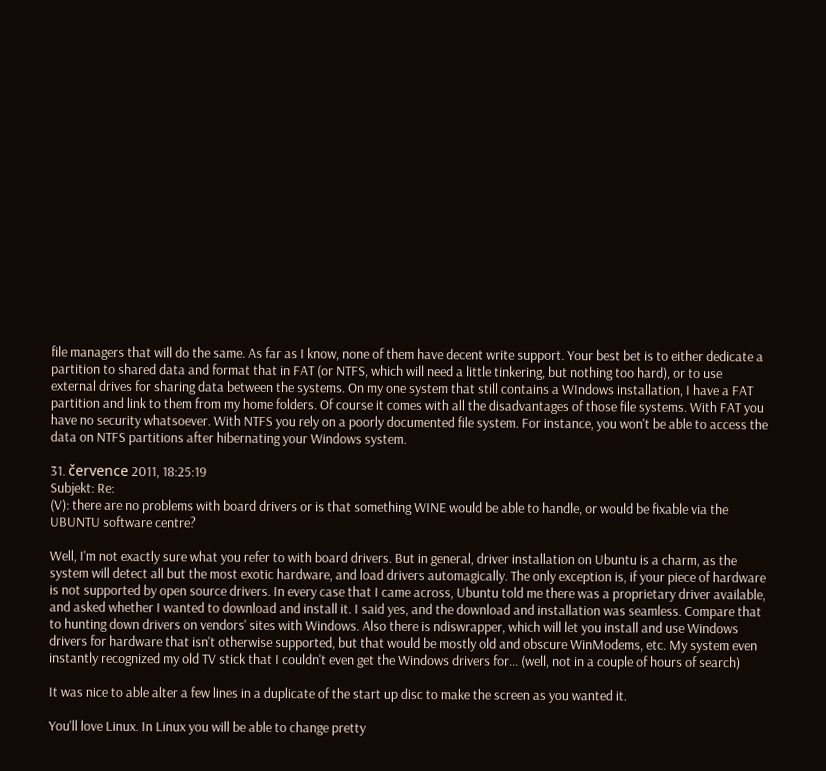file managers that will do the same. As far as I know, none of them have decent write support. Your best bet is to either dedicate a partition to shared data and format that in FAT (or NTFS, which will need a little tinkering, but nothing too hard), or to use external drives for sharing data between the systems. On my one system that still contains a WIndows installation, I have a FAT partition and link to them from my home folders. Of course it comes with all the disadvantages of those file systems. With FAT you have no security whatsoever. With NTFS you rely on a poorly documented file system. For instance, you won't be able to access the data on NTFS partitions after hibernating your Windows system.

31. července 2011, 18:25:19
Subjekt: Re:
(V): there are no problems with board drivers or is that something WINE would be able to handle, or would be fixable via the UBUNTU software centre?

Well, I'm not exactly sure what you refer to with board drivers. But in general, driver installation on Ubuntu is a charm, as the system will detect all but the most exotic hardware, and load drivers automagically. The only exception is, if your piece of hardware is not supported by open source drivers. In every case that I came across, Ubuntu told me there was a proprietary driver available, and asked whether I wanted to download and install it. I said yes, and the download and installation was seamless. Compare that to hunting down drivers on vendors' sites with Windows. Also there is ndiswrapper, which will let you install and use Windows drivers for hardware that isn't otherwise supported, but that would be mostly old and obscure WinModems, etc. My system even instantly recognized my old TV stick that I couldn't even get the Windows drivers for... (well, not in a couple of hours of search)

It was nice to able alter a few lines in a duplicate of the start up disc to make the screen as you wanted it.

You'll love Linux. In Linux you will be able to change pretty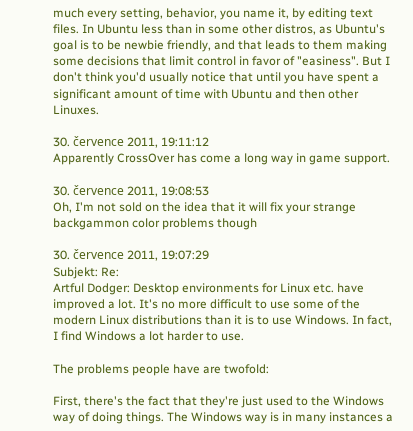much every setting, behavior, you name it, by editing text files. In Ubuntu less than in some other distros, as Ubuntu's goal is to be newbie friendly, and that leads to them making some decisions that limit control in favor of "easiness". But I don't think you'd usually notice that until you have spent a significant amount of time with Ubuntu and then other Linuxes.

30. července 2011, 19:11:12
Apparently CrossOver has come a long way in game support.

30. července 2011, 19:08:53
Oh, I'm not sold on the idea that it will fix your strange backgammon color problems though

30. července 2011, 19:07:29
Subjekt: Re:
Artful Dodger: Desktop environments for Linux etc. have improved a lot. It's no more difficult to use some of the modern Linux distributions than it is to use Windows. In fact, I find Windows a lot harder to use.

The problems people have are twofold:

First, there's the fact that they're just used to the Windows way of doing things. The Windows way is in many instances a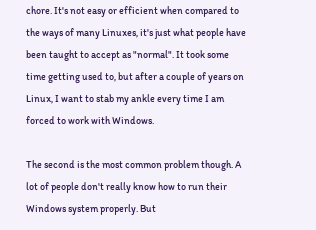chore. It's not easy or efficient when compared to the ways of many Linuxes, it's just what people have been taught to accept as "normal". It took some time getting used to, but after a couple of years on Linux, I want to stab my ankle every time I am forced to work with Windows.

The second is the most common problem though. A lot of people don't really know how to run their Windows system properly. But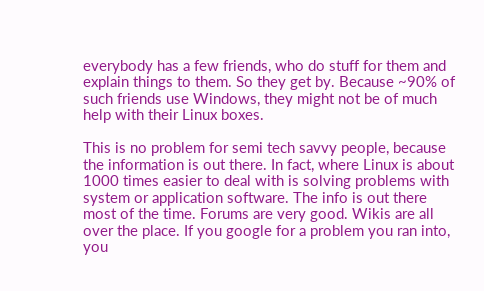everybody has a few friends, who do stuff for them and explain things to them. So they get by. Because ~90% of such friends use Windows, they might not be of much help with their Linux boxes.

This is no problem for semi tech savvy people, because the information is out there. In fact, where Linux is about 1000 times easier to deal with is solving problems with system or application software. The info is out there most of the time. Forums are very good. Wikis are all over the place. If you google for a problem you ran into, you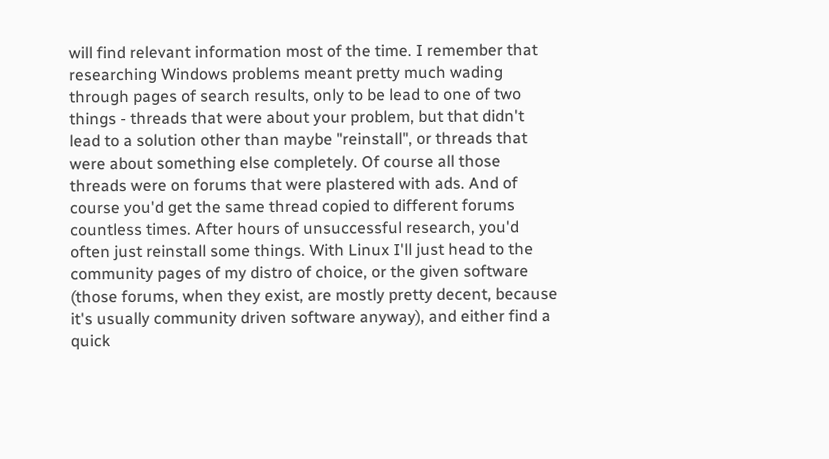will find relevant information most of the time. I remember that researching Windows problems meant pretty much wading through pages of search results, only to be lead to one of two things - threads that were about your problem, but that didn't lead to a solution other than maybe "reinstall", or threads that were about something else completely. Of course all those threads were on forums that were plastered with ads. And of course you'd get the same thread copied to different forums countless times. After hours of unsuccessful research, you'd often just reinstall some things. With Linux I'll just head to the community pages of my distro of choice, or the given software (those forums, when they exist, are mostly pretty decent, because it's usually community driven software anyway), and either find a quick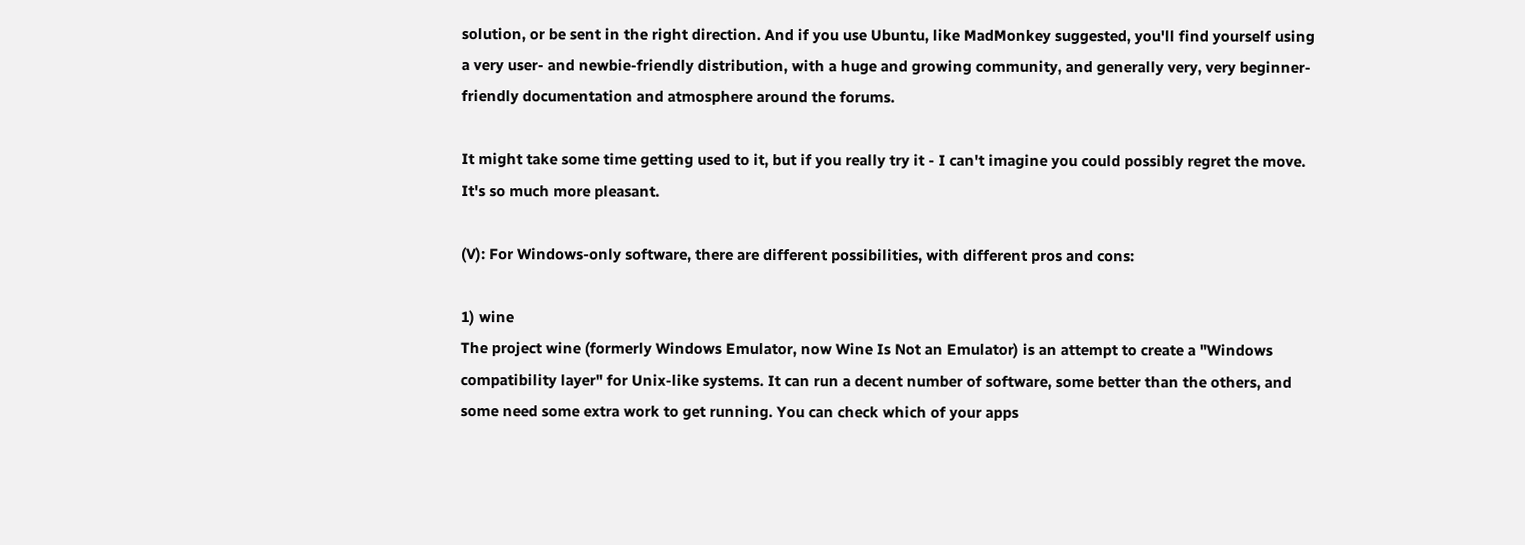solution, or be sent in the right direction. And if you use Ubuntu, like MadMonkey suggested, you'll find yourself using a very user- and newbie-friendly distribution, with a huge and growing community, and generally very, very beginner-friendly documentation and atmosphere around the forums.

It might take some time getting used to it, but if you really try it - I can't imagine you could possibly regret the move. It's so much more pleasant.

(V): For Windows-only software, there are different possibilities, with different pros and cons:

1) wine
The project wine (formerly Windows Emulator, now Wine Is Not an Emulator) is an attempt to create a "Windows compatibility layer" for Unix-like systems. It can run a decent number of software, some better than the others, and some need some extra work to get running. You can check which of your apps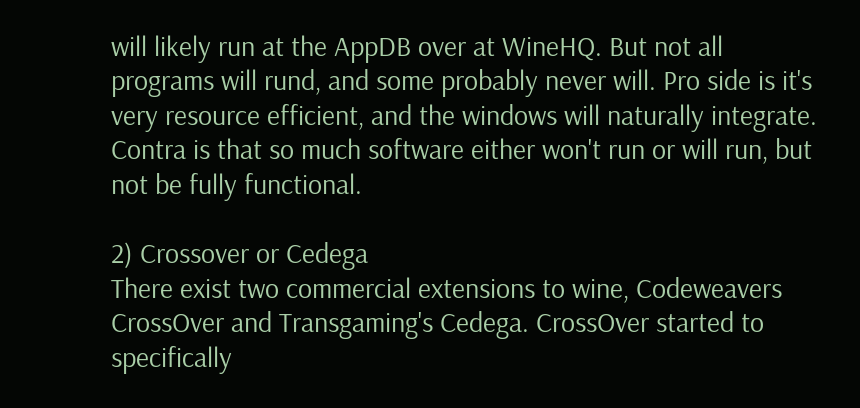will likely run at the AppDB over at WineHQ. But not all programs will rund, and some probably never will. Pro side is it's very resource efficient, and the windows will naturally integrate. Contra is that so much software either won't run or will run, but not be fully functional.

2) Crossover or Cedega
There exist two commercial extensions to wine, Codeweavers CrossOver and Transgaming's Cedega. CrossOver started to specifically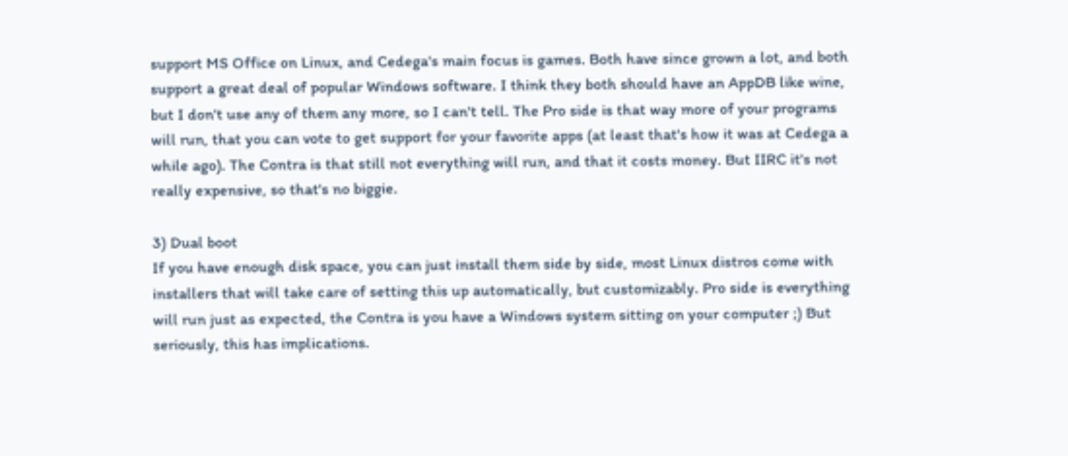support MS Office on Linux, and Cedega's main focus is games. Both have since grown a lot, and both support a great deal of popular Windows software. I think they both should have an AppDB like wine, but I don't use any of them any more, so I can't tell. The Pro side is that way more of your programs will run, that you can vote to get support for your favorite apps (at least that's how it was at Cedega a while ago). The Contra is that still not everything will run, and that it costs money. But IIRC it's not really expensive, so that's no biggie.

3) Dual boot
If you have enough disk space, you can just install them side by side, most Linux distros come with installers that will take care of setting this up automatically, but customizably. Pro side is everything will run just as expected, the Contra is you have a Windows system sitting on your computer ;) But seriously, this has implications.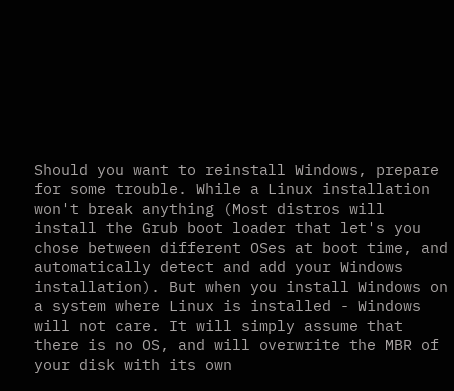Should you want to reinstall Windows, prepare for some trouble. While a Linux installation won't break anything (Most distros will install the Grub boot loader that let's you chose between different OSes at boot time, and automatically detect and add your Windows installation). But when you install Windows on a system where Linux is installed - Windows will not care. It will simply assume that there is no OS, and will overwrite the MBR of your disk with its own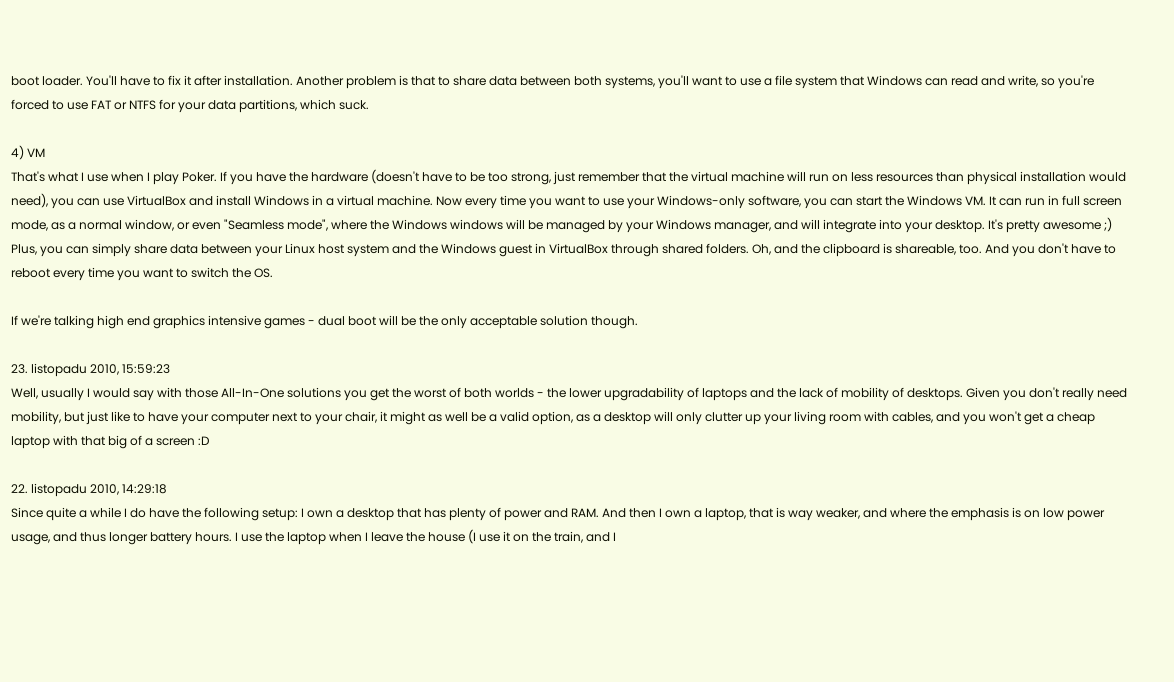boot loader. You'll have to fix it after installation. Another problem is that to share data between both systems, you'll want to use a file system that Windows can read and write, so you're forced to use FAT or NTFS for your data partitions, which suck.

4) VM
That's what I use when I play Poker. If you have the hardware (doesn't have to be too strong, just remember that the virtual machine will run on less resources than physical installation would need), you can use VirtualBox and install Windows in a virtual machine. Now every time you want to use your Windows-only software, you can start the Windows VM. It can run in full screen mode, as a normal window, or even "Seamless mode", where the Windows windows will be managed by your Windows manager, and will integrate into your desktop. It's pretty awesome ;) Plus, you can simply share data between your Linux host system and the Windows guest in VirtualBox through shared folders. Oh, and the clipboard is shareable, too. And you don't have to reboot every time you want to switch the OS.

If we're talking high end graphics intensive games - dual boot will be the only acceptable solution though.

23. listopadu 2010, 15:59:23
Well, usually I would say with those All-In-One solutions you get the worst of both worlds - the lower upgradability of laptops and the lack of mobility of desktops. Given you don't really need mobility, but just like to have your computer next to your chair, it might as well be a valid option, as a desktop will only clutter up your living room with cables, and you won't get a cheap laptop with that big of a screen :D

22. listopadu 2010, 14:29:18
Since quite a while I do have the following setup: I own a desktop that has plenty of power and RAM. And then I own a laptop, that is way weaker, and where the emphasis is on low power usage, and thus longer battery hours. I use the laptop when I leave the house (I use it on the train, and I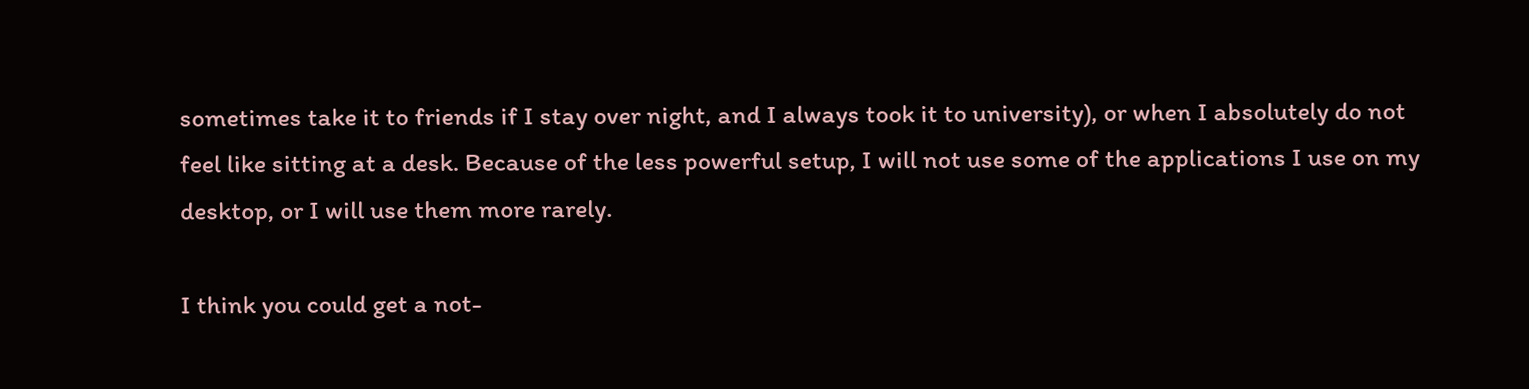sometimes take it to friends if I stay over night, and I always took it to university), or when I absolutely do not feel like sitting at a desk. Because of the less powerful setup, I will not use some of the applications I use on my desktop, or I will use them more rarely.

I think you could get a not-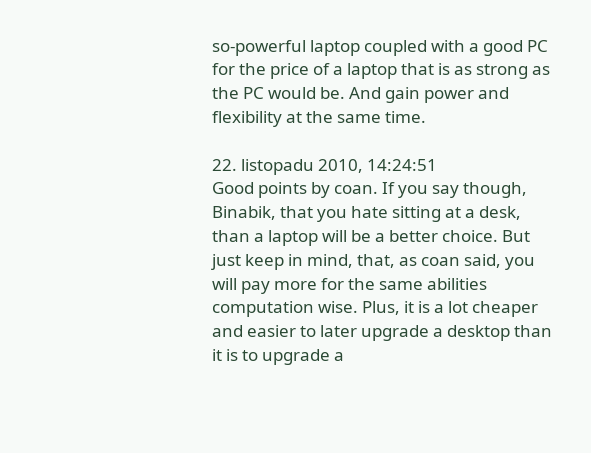so-powerful laptop coupled with a good PC for the price of a laptop that is as strong as the PC would be. And gain power and flexibility at the same time.

22. listopadu 2010, 14:24:51
Good points by coan. If you say though, Binabik, that you hate sitting at a desk, than a laptop will be a better choice. But just keep in mind, that, as coan said, you will pay more for the same abilities computation wise. Plus, it is a lot cheaper and easier to later upgrade a desktop than it is to upgrade a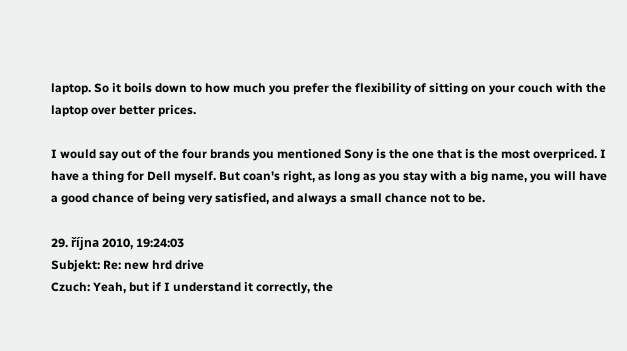laptop. So it boils down to how much you prefer the flexibility of sitting on your couch with the laptop over better prices.

I would say out of the four brands you mentioned Sony is the one that is the most overpriced. I have a thing for Dell myself. But coan's right, as long as you stay with a big name, you will have a good chance of being very satisfied, and always a small chance not to be.

29. října 2010, 19:24:03
Subjekt: Re: new hrd drive
Czuch: Yeah, but if I understand it correctly, the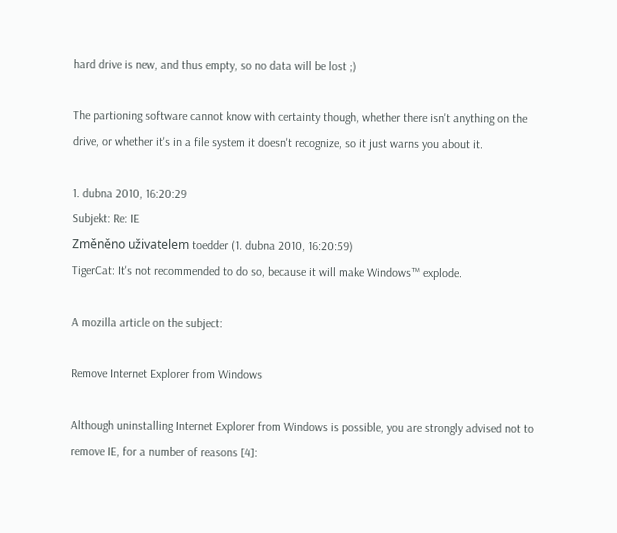hard drive is new, and thus empty, so no data will be lost ;)

The partioning software cannot know with certainty though, whether there isn't anything on the drive, or whether it's in a file system it doesn't recognize, so it just warns you about it.

1. dubna 2010, 16:20:29
Subjekt: Re: IE
Změněno uživatelem toedder (1. dubna 2010, 16:20:59)
TigerCat: It's not recommended to do so, because it will make Windows™ explode.

A mozilla article on the subject:

Remove Internet Explorer from Windows

Although uninstalling Internet Explorer from Windows is possible, you are strongly advised not to remove IE, for a number of reasons [4]: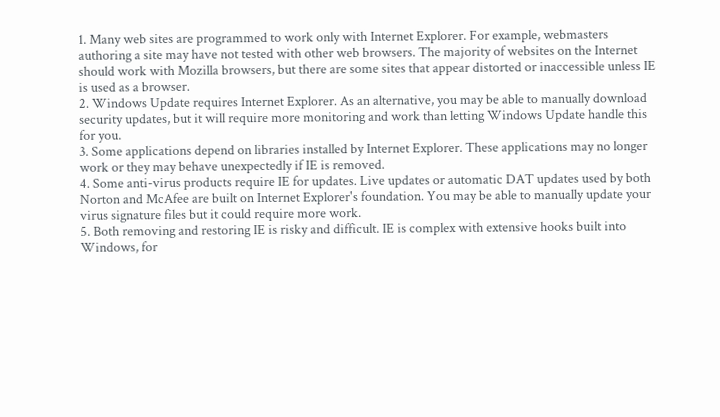1. Many web sites are programmed to work only with Internet Explorer. For example, webmasters authoring a site may have not tested with other web browsers. The majority of websites on the Internet should work with Mozilla browsers, but there are some sites that appear distorted or inaccessible unless IE is used as a browser.
2. Windows Update requires Internet Explorer. As an alternative, you may be able to manually download security updates, but it will require more monitoring and work than letting Windows Update handle this for you.
3. Some applications depend on libraries installed by Internet Explorer. These applications may no longer work or they may behave unexpectedly if IE is removed.
4. Some anti-virus products require IE for updates. Live updates or automatic DAT updates used by both Norton and McAfee are built on Internet Explorer's foundation. You may be able to manually update your virus signature files but it could require more work.
5. Both removing and restoring IE is risky and difficult. IE is complex with extensive hooks built into Windows, for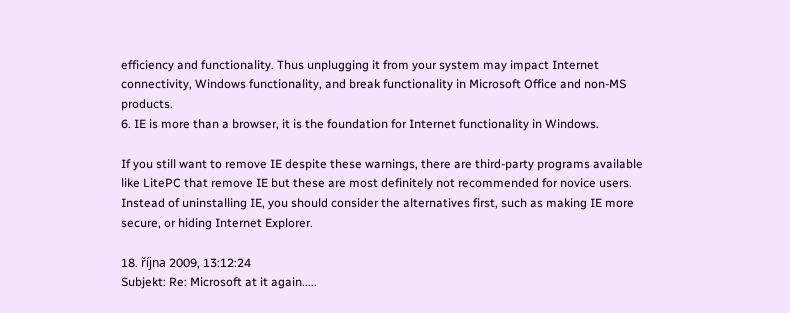efficiency and functionality. Thus unplugging it from your system may impact Internet connectivity, Windows functionality, and break functionality in Microsoft Office and non-MS products.
6. IE is more than a browser, it is the foundation for Internet functionality in Windows.

If you still want to remove IE despite these warnings, there are third-party programs available like LitePC that remove IE but these are most definitely not recommended for novice users. Instead of uninstalling IE, you should consider the alternatives first, such as making IE more secure, or hiding Internet Explorer.

18. října 2009, 13:12:24
Subjekt: Re: Microsoft at it again.....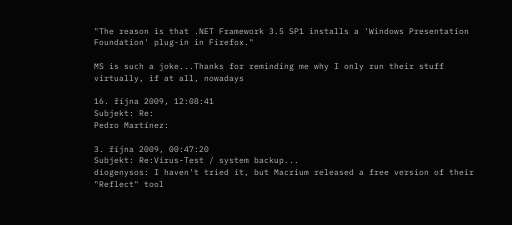"The reason is that .NET Framework 3.5 SP1 installs a 'Windows Presentation Foundation' plug-in in Firefox."

MS is such a joke...Thanks for reminding me why I only run their stuff virtually, if at all, nowadays

16. října 2009, 12:08:41
Subjekt: Re:
Pedro Martínez:

3. října 2009, 00:47:20
Subjekt: Re:Virus-Test / system backup...
diogenysos: I haven't tried it, but Macrium released a free version of their "Reflect" tool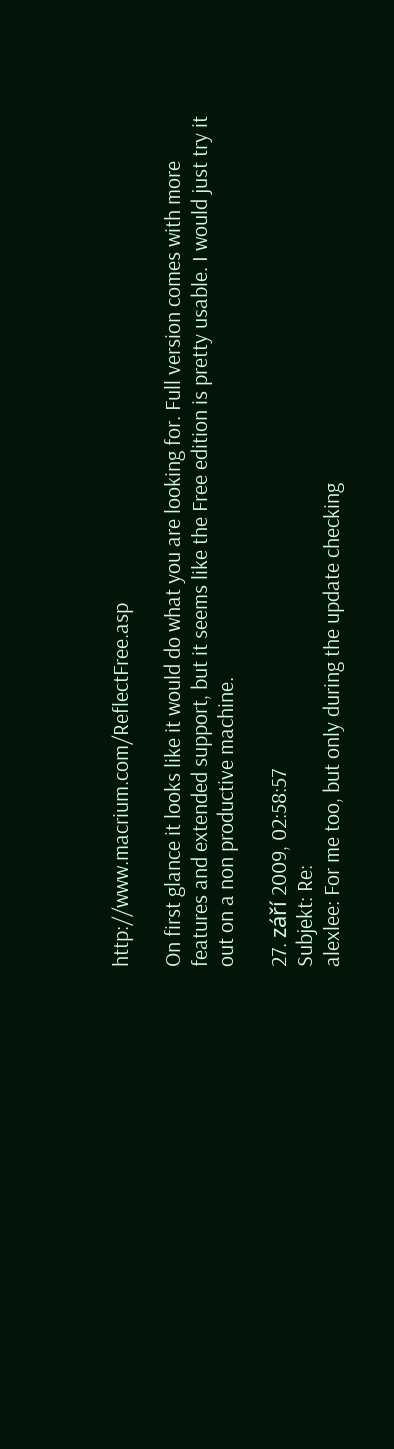http://www.macrium.com/ReflectFree.asp

On first glance it looks like it would do what you are looking for. Full version comes with more features and extended support, but it seems like the Free edition is pretty usable. I would just try it out on a non productive machine.

27. září 2009, 02:58:57
Subjekt: Re:
alexlee: For me too, but only during the update checking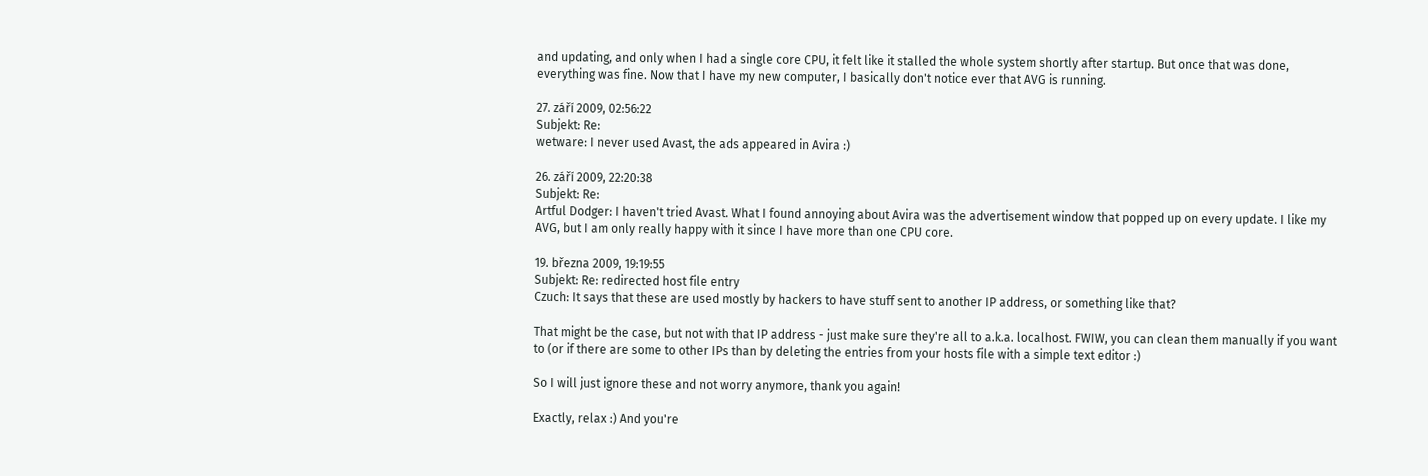and updating, and only when I had a single core CPU, it felt like it stalled the whole system shortly after startup. But once that was done, everything was fine. Now that I have my new computer, I basically don't notice ever that AVG is running.

27. září 2009, 02:56:22
Subjekt: Re:
wetware: I never used Avast, the ads appeared in Avira :)

26. září 2009, 22:20:38
Subjekt: Re:
Artful Dodger: I haven't tried Avast. What I found annoying about Avira was the advertisement window that popped up on every update. I like my AVG, but I am only really happy with it since I have more than one CPU core.

19. března 2009, 19:19:55
Subjekt: Re: redirected host file entry
Czuch: It says that these are used mostly by hackers to have stuff sent to another IP address, or something like that?

That might be the case, but not with that IP address - just make sure they're all to a.k.a. localhost. FWIW, you can clean them manually if you want to (or if there are some to other IPs than by deleting the entries from your hosts file with a simple text editor :)

So I will just ignore these and not worry anymore, thank you again!

Exactly, relax :) And you're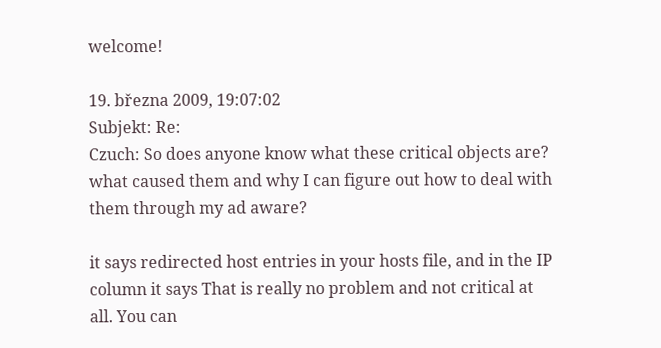welcome!

19. března 2009, 19:07:02
Subjekt: Re:
Czuch: So does anyone know what these critical objects are? what caused them and why I can figure out how to deal with them through my ad aware?

it says redirected host entries in your hosts file, and in the IP column it says That is really no problem and not critical at all. You can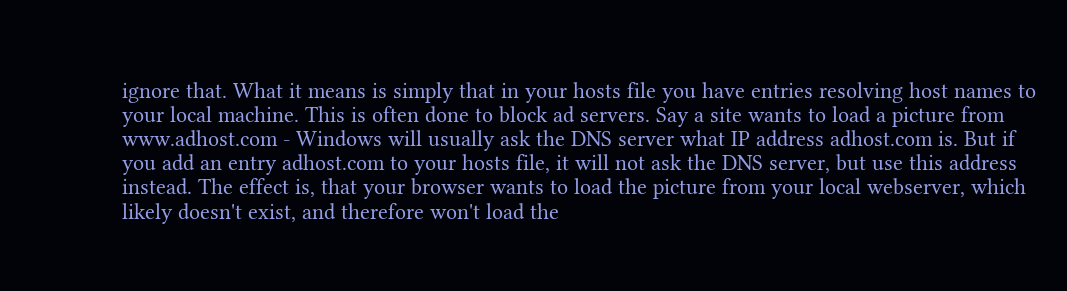ignore that. What it means is simply that in your hosts file you have entries resolving host names to your local machine. This is often done to block ad servers. Say a site wants to load a picture from www.adhost.com - Windows will usually ask the DNS server what IP address adhost.com is. But if you add an entry adhost.com to your hosts file, it will not ask the DNS server, but use this address instead. The effect is, that your browser wants to load the picture from your local webserver, which likely doesn't exist, and therefore won't load the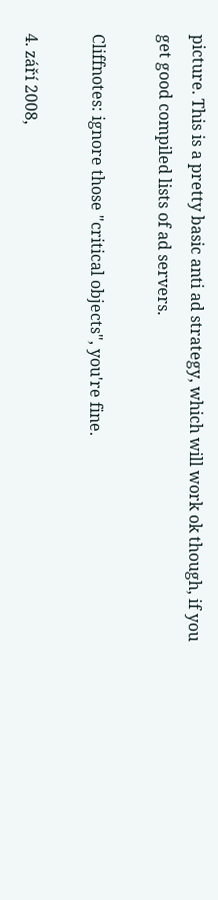picture. This is a pretty basic anti ad strategy, which will work ok though, if you get good compiled lists of ad servers.

Cliffnotes: ignore those "critical objects", you're fine.

4. září 2008,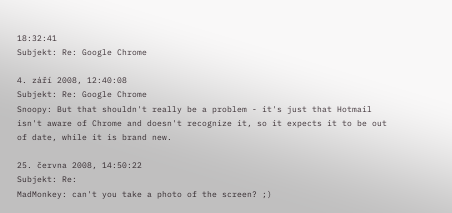18:32:41
Subjekt: Re: Google Chrome

4. září 2008, 12:40:08
Subjekt: Re: Google Chrome
Snoopy: But that shouldn't really be a problem - it's just that Hotmail isn't aware of Chrome and doesn't recognize it, so it expects it to be out of date, while it is brand new.

25. června 2008, 14:50:22
Subjekt: Re:
MadMonkey: can't you take a photo of the screen? ;)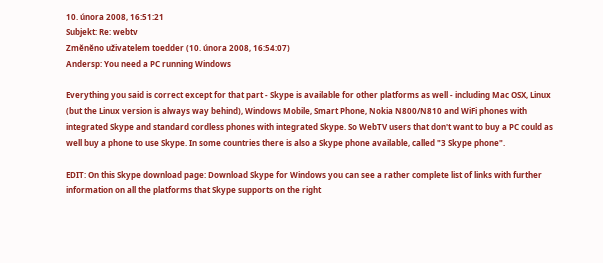10. února 2008, 16:51:21
Subjekt: Re: webtv
Změněno uživatelem toedder (10. února 2008, 16:54:07)
Andersp: You need a PC running Windows

Everything you said is correct except for that part - Skype is available for other platforms as well - including Mac OSX, Linux (but the Linux version is always way behind), Windows Mobile, Smart Phone, Nokia N800/N810 and WiFi phones with integrated Skype and standard cordless phones with integrated Skype. So WebTV users that don't want to buy a PC could as well buy a phone to use Skype. In some countries there is also a Skype phone available, called "3 Skype phone".

EDIT: On this Skype download page: Download Skype for Windows you can see a rather complete list of links with further information on all the platforms that Skype supports on the right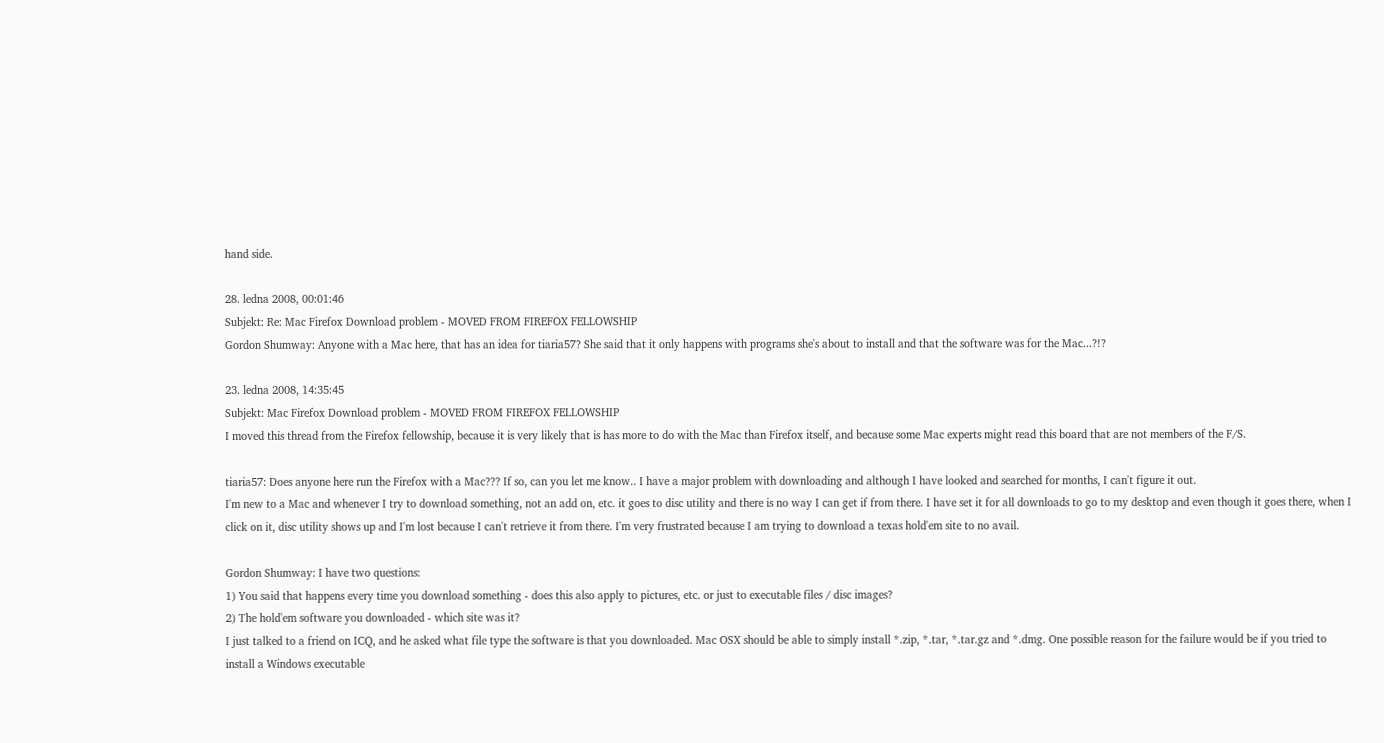hand side.

28. ledna 2008, 00:01:46
Subjekt: Re: Mac Firefox Download problem - MOVED FROM FIREFOX FELLOWSHIP
Gordon Shumway: Anyone with a Mac here, that has an idea for tiaria57? She said that it only happens with programs she's about to install and that the software was for the Mac...?!?

23. ledna 2008, 14:35:45
Subjekt: Mac Firefox Download problem - MOVED FROM FIREFOX FELLOWSHIP
I moved this thread from the Firefox fellowship, because it is very likely that is has more to do with the Mac than Firefox itself, and because some Mac experts might read this board that are not members of the F/S.

tiaria57: Does anyone here run the Firefox with a Mac??? If so, can you let me know.. I have a major problem with downloading and although I have looked and searched for months, I can't figure it out.
I'm new to a Mac and whenever I try to download something, not an add on, etc. it goes to disc utility and there is no way I can get if from there. I have set it for all downloads to go to my desktop and even though it goes there, when I click on it, disc utility shows up and I'm lost because I can't retrieve it from there. I'm very frustrated because I am trying to download a texas hold'em site to no avail.

Gordon Shumway: I have two questions:
1) You said that happens every time you download something - does this also apply to pictures, etc. or just to executable files / disc images?
2) The hold'em software you downloaded - which site was it?
I just talked to a friend on ICQ, and he asked what file type the software is that you downloaded. Mac OSX should be able to simply install *.zip, *.tar, *.tar.gz and *.dmg. One possible reason for the failure would be if you tried to install a Windows executable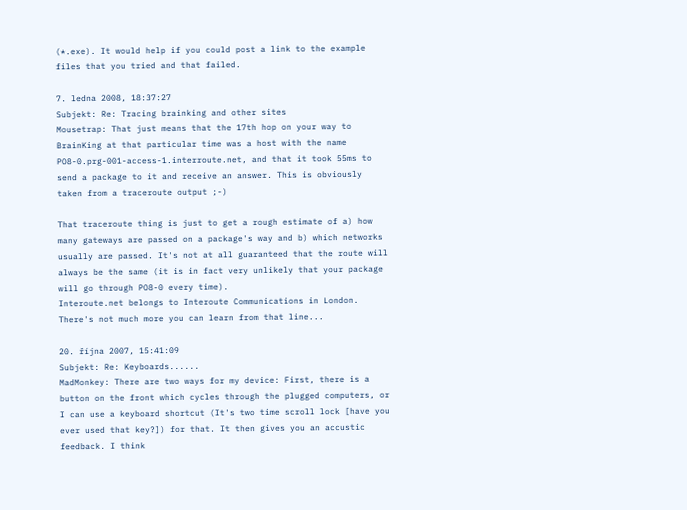(*.exe). It would help if you could post a link to the example files that you tried and that failed.

7. ledna 2008, 18:37:27
Subjekt: Re: Tracing brainking and other sites
Mousetrap: That just means that the 17th hop on your way to BrainKing at that particular time was a host with the name PO8-0.prg-001-access-1.interroute.net, and that it took 55ms to send a package to it and receive an answer. This is obviously taken from a traceroute output ;-)

That traceroute thing is just to get a rough estimate of a) how many gateways are passed on a package's way and b) which networks usually are passed. It's not at all guaranteed that the route will always be the same (it is in fact very unlikely that your package will go through PO8-0 every time).
Interoute.net belongs to Interoute Communications in London. There's not much more you can learn from that line...

20. října 2007, 15:41:09
Subjekt: Re: Keyboards......
MadMonkey: There are two ways for my device: First, there is a button on the front which cycles through the plugged computers, or I can use a keyboard shortcut (It's two time scroll lock [have you ever used that key?]) for that. It then gives you an accustic feedback. I think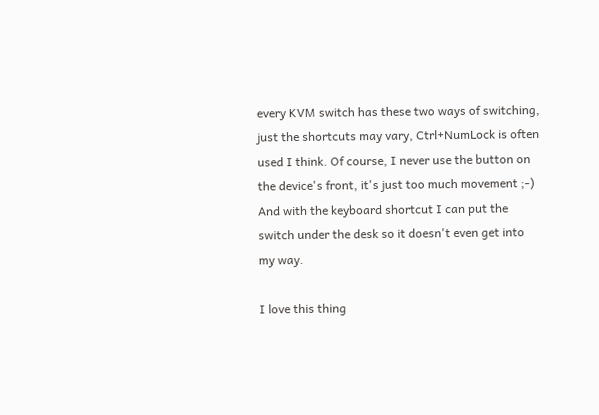every KVM switch has these two ways of switching, just the shortcuts may vary, Ctrl+NumLock is often used I think. Of course, I never use the button on the device's front, it's just too much movement ;-) And with the keyboard shortcut I can put the switch under the desk so it doesn't even get into my way.

I love this thing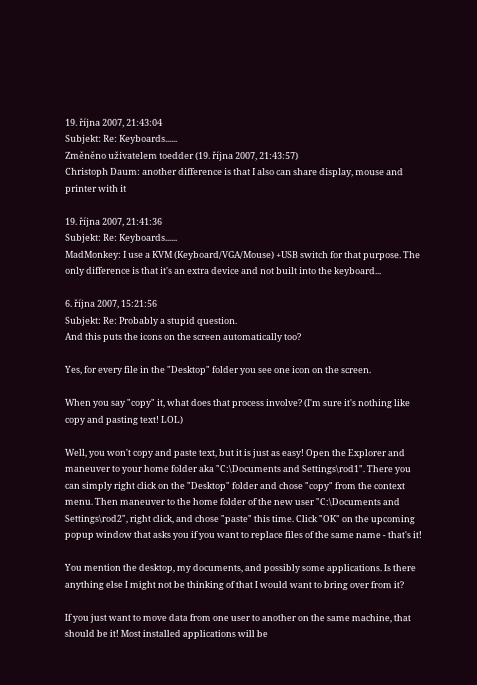19. října 2007, 21:43:04
Subjekt: Re: Keyboards......
Změněno uživatelem toedder (19. října 2007, 21:43:57)
Christoph Daum: another difference is that I also can share display, mouse and printer with it

19. října 2007, 21:41:36
Subjekt: Re: Keyboards......
MadMonkey: I use a KVM (Keyboard/VGA/Mouse) +USB switch for that purpose. The only difference is that it's an extra device and not built into the keyboard...

6. října 2007, 15:21:56
Subjekt: Re: Probably a stupid question.
And this puts the icons on the screen automatically too?

Yes, for every file in the "Desktop" folder you see one icon on the screen.

When you say "copy" it, what does that process involve? (I'm sure it's nothing like copy and pasting text! LOL)

Well, you won't copy and paste text, but it is just as easy! Open the Explorer and maneuver to your home folder aka "C:\Documents and Settings\rod1". There you can simply right click on the "Desktop" folder and chose "copy" from the context menu. Then maneuver to the home folder of the new user "C:\Documents and Settings\rod2", right click, and chose "paste" this time. Click "OK" on the upcoming popup window that asks you if you want to replace files of the same name - that's it!

You mention the desktop, my documents, and possibly some applications. Is there anything else I might not be thinking of that I would want to bring over from it?

If you just want to move data from one user to another on the same machine, that should be it! Most installed applications will be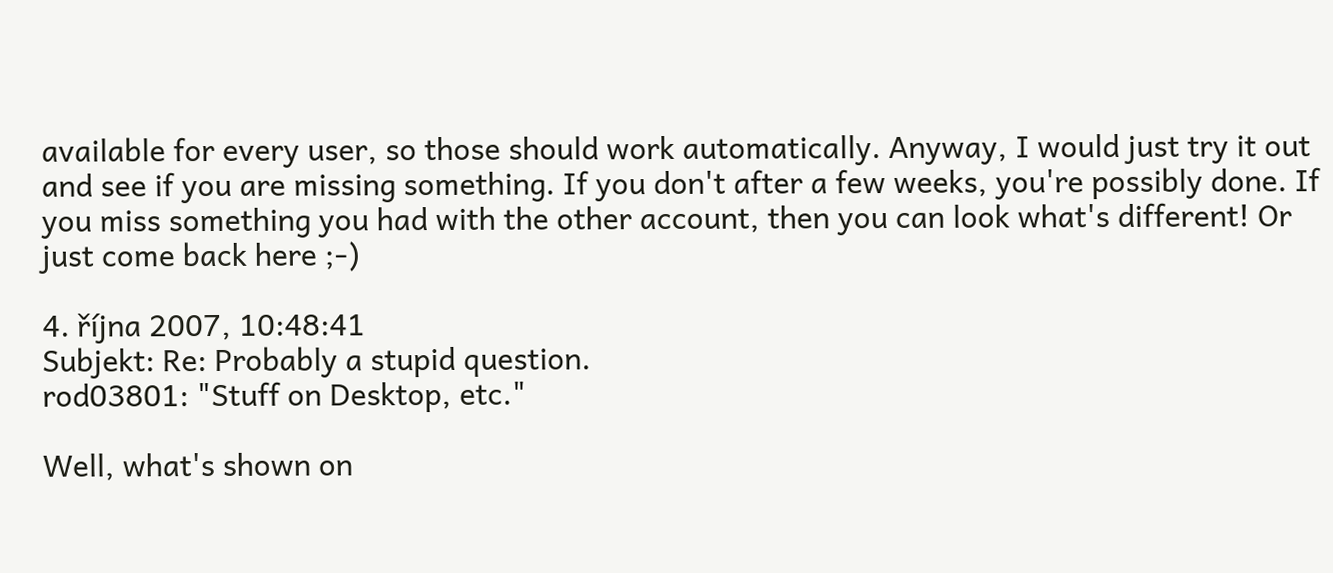available for every user, so those should work automatically. Anyway, I would just try it out and see if you are missing something. If you don't after a few weeks, you're possibly done. If you miss something you had with the other account, then you can look what's different! Or just come back here ;-)

4. října 2007, 10:48:41
Subjekt: Re: Probably a stupid question.
rod03801: "Stuff on Desktop, etc."

Well, what's shown on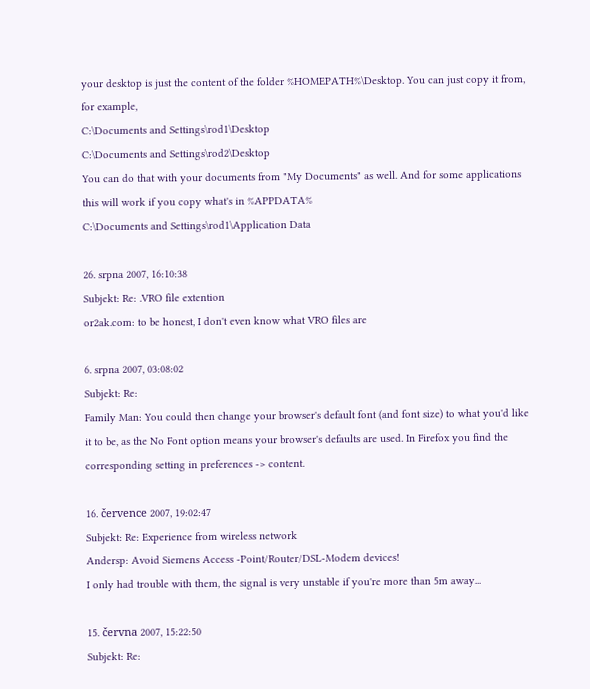your desktop is just the content of the folder %HOMEPATH%\Desktop. You can just copy it from, for example,
C:\Documents and Settings\rod1\Desktop
C:\Documents and Settings\rod2\Desktop
You can do that with your documents from "My Documents" as well. And for some applications this will work if you copy what's in %APPDATA%
C:\Documents and Settings\rod1\Application Data

26. srpna 2007, 16:10:38
Subjekt: Re: .VRO file extention
or2ak.com: to be honest, I don't even know what VRO files are

6. srpna 2007, 03:08:02
Subjekt: Re:
Family Man: You could then change your browser's default font (and font size) to what you'd like it to be, as the No Font option means your browser's defaults are used. In Firefox you find the corresponding setting in preferences -> content.

16. července 2007, 19:02:47
Subjekt: Re: Experience from wireless network
Andersp: Avoid Siemens Access -Point/Router/DSL-Modem devices!
I only had trouble with them, the signal is very unstable if you're more than 5m away...

15. června 2007, 15:22:50
Subjekt: Re: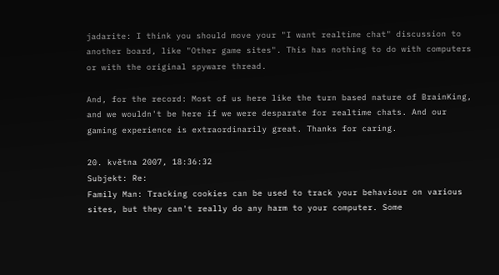jadarite: I think you should move your "I want realtime chat" discussion to another board, like "Other game sites". This has nothing to do with computers or with the original spyware thread.

And, for the record: Most of us here like the turn based nature of BrainKing, and we wouldn't be here if we were desparate for realtime chats. And our gaming experience is extraordinarily great. Thanks for caring.

20. května 2007, 18:36:32
Subjekt: Re:
Family Man: Tracking cookies can be used to track your behaviour on various sites, but they can't really do any harm to your computer. Some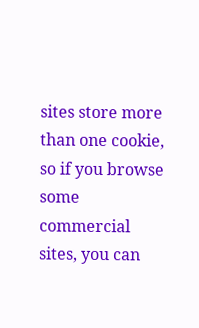sites store more than one cookie, so if you browse some commercial sites, you can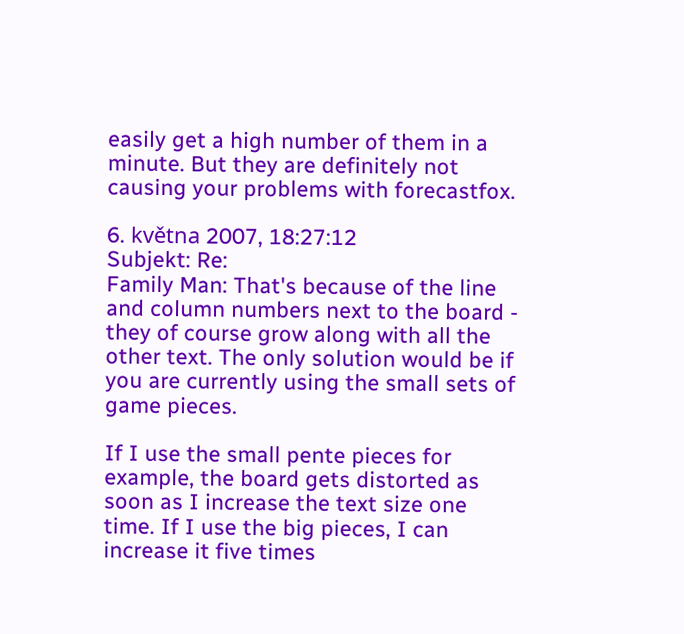easily get a high number of them in a minute. But they are definitely not causing your problems with forecastfox.

6. května 2007, 18:27:12
Subjekt: Re:
Family Man: That's because of the line and column numbers next to the board - they of course grow along with all the other text. The only solution would be if you are currently using the small sets of game pieces.

If I use the small pente pieces for example, the board gets distorted as soon as I increase the text size one time. If I use the big pieces, I can increase it five times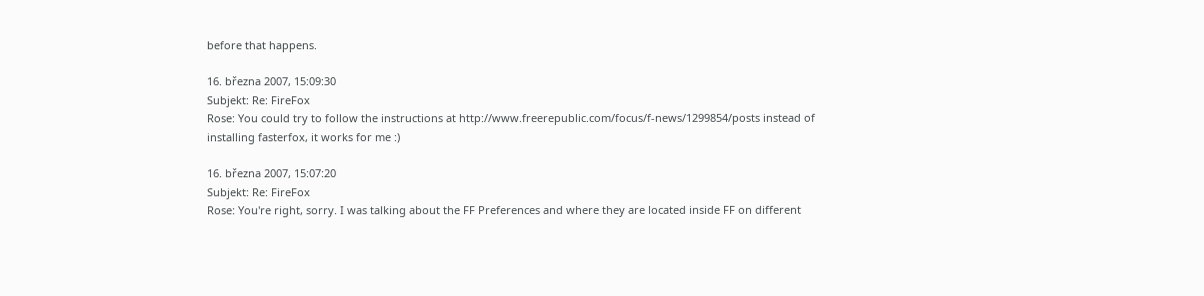before that happens.

16. března 2007, 15:09:30
Subjekt: Re: FireFox
Rose: You could try to follow the instructions at http://www.freerepublic.com/focus/f-news/1299854/posts instead of installing fasterfox, it works for me :)

16. března 2007, 15:07:20
Subjekt: Re: FireFox
Rose: You're right, sorry. I was talking about the FF Preferences and where they are located inside FF on different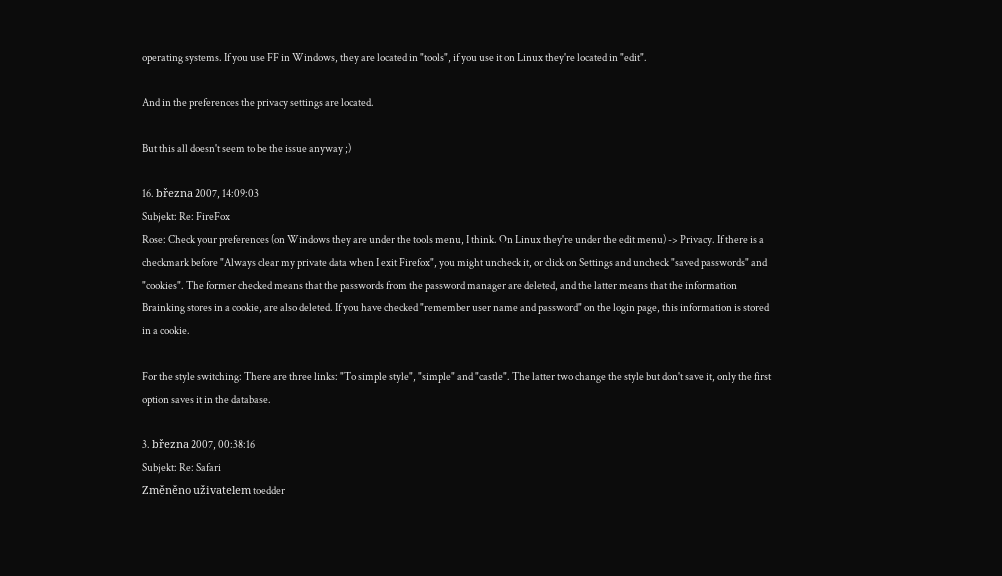operating systems. If you use FF in Windows, they are located in "tools", if you use it on Linux they're located in "edit".

And in the preferences the privacy settings are located.

But this all doesn't seem to be the issue anyway ;)

16. března 2007, 14:09:03
Subjekt: Re: FireFox
Rose: Check your preferences (on Windows they are under the tools menu, I think. On Linux they're under the edit menu) -> Privacy. If there is a checkmark before "Always clear my private data when I exit Firefox", you might uncheck it, or click on Settings and uncheck "saved passwords" and "cookies". The former checked means that the passwords from the password manager are deleted, and the latter means that the information Brainking stores in a cookie, are also deleted. If you have checked "remember user name and password" on the login page, this information is stored in a cookie.

For the style switching: There are three links: "To simple style", "simple" and "castle". The latter two change the style but don't save it, only the first option saves it in the database.

3. března 2007, 00:38:16
Subjekt: Re: Safari
Změněno uživatelem toedder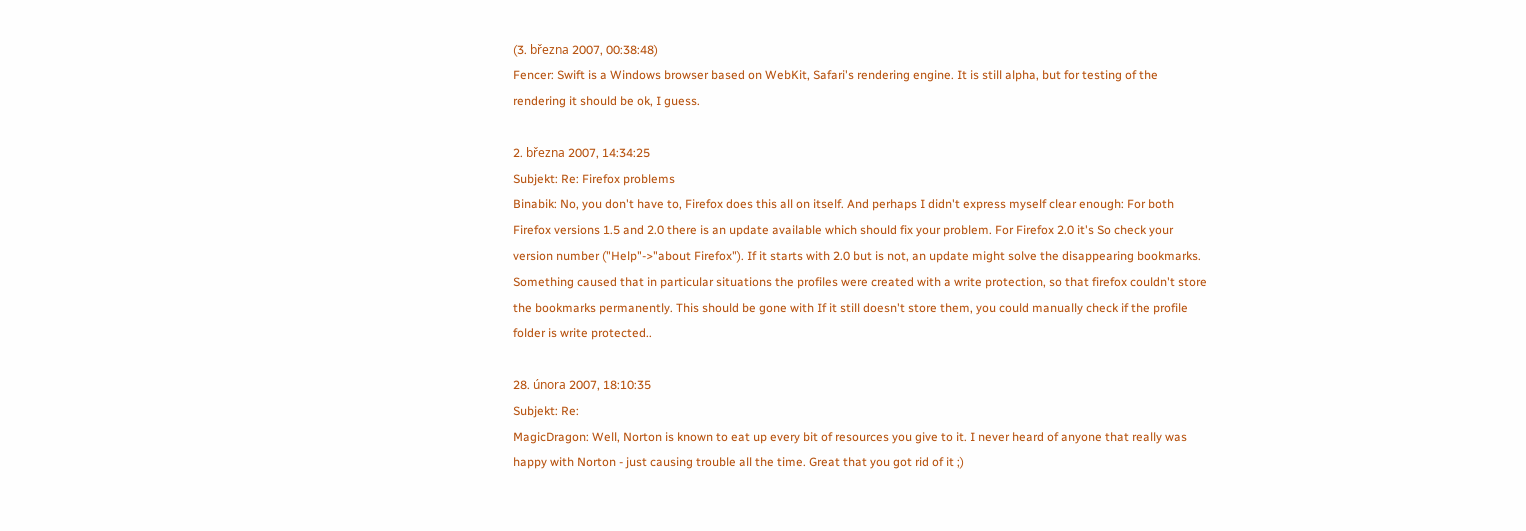(3. března 2007, 00:38:48)
Fencer: Swift is a Windows browser based on WebKit, Safari's rendering engine. It is still alpha, but for testing of the rendering it should be ok, I guess.

2. března 2007, 14:34:25
Subjekt: Re: Firefox problems
Binabik: No, you don't have to, Firefox does this all on itself. And perhaps I didn't express myself clear enough: For both Firefox versions 1.5 and 2.0 there is an update available which should fix your problem. For Firefox 2.0 it's So check your version number ("Help"->"about Firefox"). If it starts with 2.0 but is not, an update might solve the disappearing bookmarks. Something caused that in particular situations the profiles were created with a write protection, so that firefox couldn't store the bookmarks permanently. This should be gone with If it still doesn't store them, you could manually check if the profile folder is write protected..

28. února 2007, 18:10:35
Subjekt: Re:
MagicDragon: Well, Norton is known to eat up every bit of resources you give to it. I never heard of anyone that really was happy with Norton - just causing trouble all the time. Great that you got rid of it ;)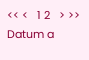<< <   1 2   > >>
Datum a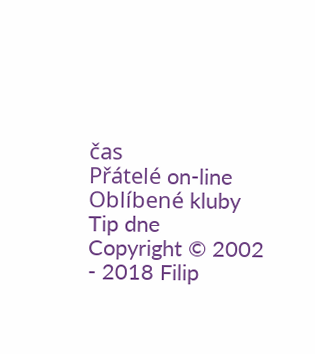čas
Přátelé on-line
Oblíbené kluby
Tip dne
Copyright © 2002 - 2018 Filip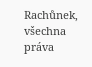Rachůnek, všechna práva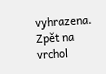vyhrazena.
Zpět na vrchol